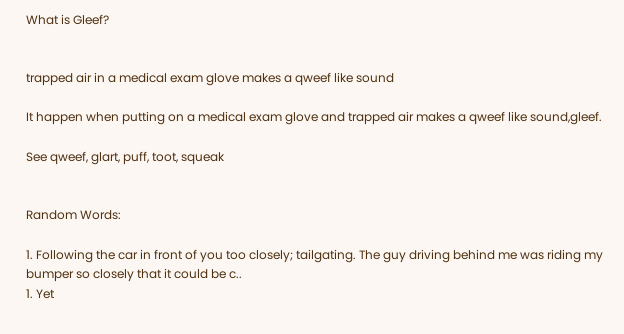What is Gleef?


trapped air in a medical exam glove makes a qweef like sound

It happen when putting on a medical exam glove and trapped air makes a qweef like sound,gleef.

See qweef, glart, puff, toot, squeak


Random Words:

1. Following the car in front of you too closely; tailgating. The guy driving behind me was riding my bumper so closely that it could be c..
1. Yet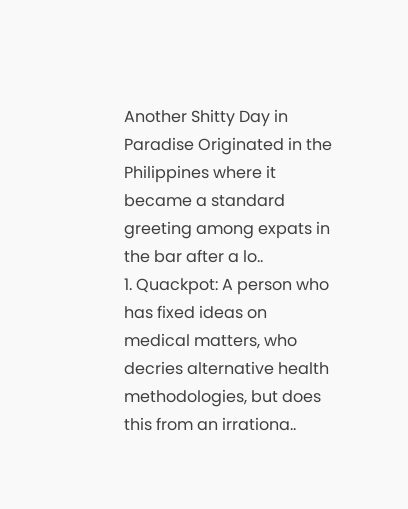Another Shitty Day in Paradise Originated in the Philippines where it became a standard greeting among expats in the bar after a lo..
1. Quackpot: A person who has fixed ideas on medical matters, who decries alternative health methodologies, but does this from an irrationa..